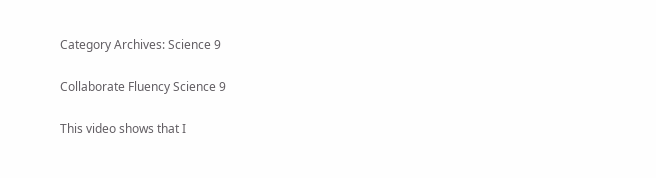Category Archives: Science 9

Collaborate Fluency Science 9

This video shows that I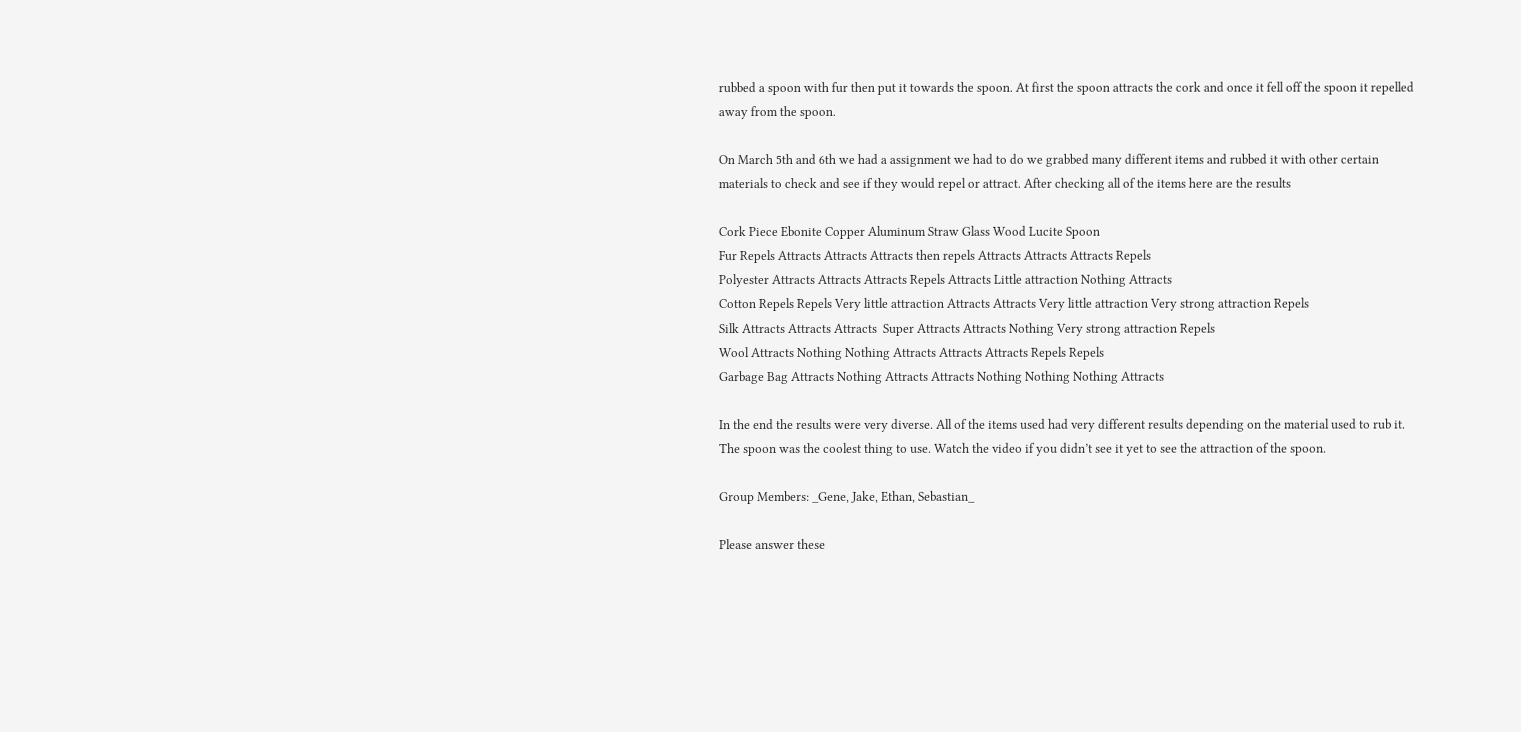rubbed a spoon with fur then put it towards the spoon. At first the spoon attracts the cork and once it fell off the spoon it repelled away from the spoon.

On March 5th and 6th we had a assignment we had to do we grabbed many different items and rubbed it with other certain materials to check and see if they would repel or attract. After checking all of the items here are the results

Cork Piece Ebonite Copper Aluminum Straw Glass Wood Lucite Spoon
Fur Repels Attracts Attracts Attracts then repels Attracts Attracts Attracts Repels
Polyester Attracts Attracts Attracts Repels Attracts Little attraction Nothing Attracts
Cotton Repels Repels Very little attraction Attracts Attracts Very little attraction Very strong attraction Repels
Silk Attracts Attracts Attracts  Super Attracts Attracts Nothing Very strong attraction Repels
Wool Attracts Nothing Nothing Attracts Attracts Attracts Repels Repels
Garbage Bag Attracts Nothing Attracts Attracts Nothing Nothing Nothing Attracts

In the end the results were very diverse. All of the items used had very different results depending on the material used to rub it. The spoon was the coolest thing to use. Watch the video if you didn’t see it yet to see the attraction of the spoon.

Group Members: _Gene, Jake, Ethan, Sebastian_

Please answer these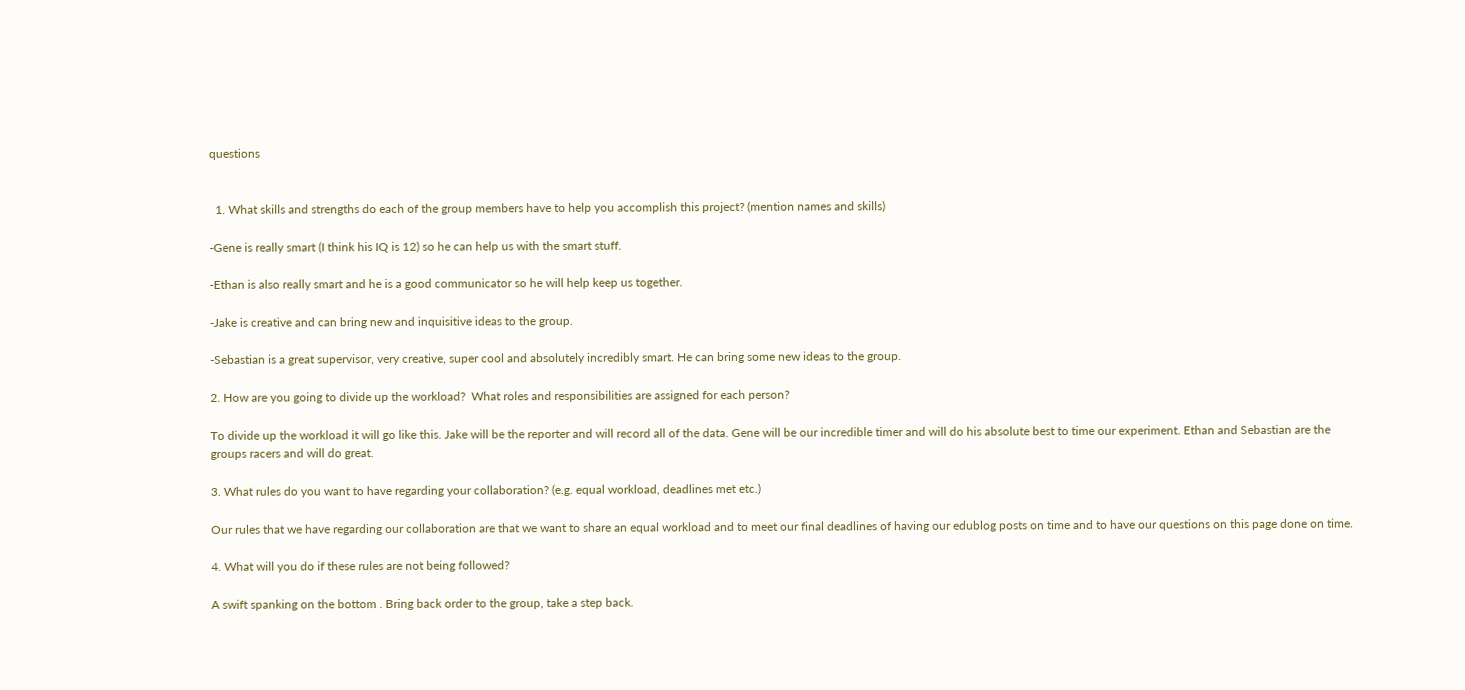questions


  1. What skills and strengths do each of the group members have to help you accomplish this project? (mention names and skills)

-Gene is really smart (I think his IQ is 12) so he can help us with the smart stuff.

-Ethan is also really smart and he is a good communicator so he will help keep us together.

-Jake is creative and can bring new and inquisitive ideas to the group.

-Sebastian is a great supervisor, very creative, super cool and absolutely incredibly smart. He can bring some new ideas to the group.

2. How are you going to divide up the workload?  What roles and responsibilities are assigned for each person?

To divide up the workload it will go like this. Jake will be the reporter and will record all of the data. Gene will be our incredible timer and will do his absolute best to time our experiment. Ethan and Sebastian are the groups racers and will do great.

3. What rules do you want to have regarding your collaboration? (e.g. equal workload, deadlines met etc.)

Our rules that we have regarding our collaboration are that we want to share an equal workload and to meet our final deadlines of having our edublog posts on time and to have our questions on this page done on time.

4. What will you do if these rules are not being followed?

A swift spanking on the bottom . Bring back order to the group, take a step back.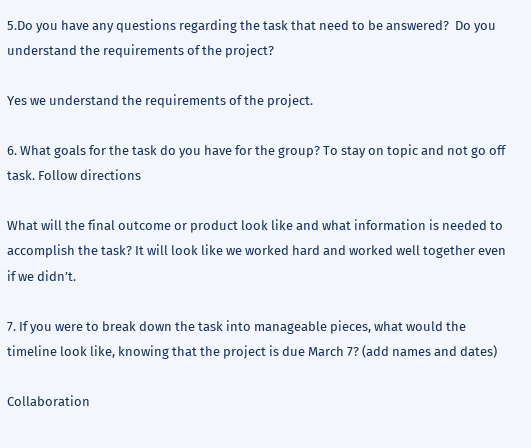5.Do you have any questions regarding the task that need to be answered?  Do you understand the requirements of the project?

Yes we understand the requirements of the project.

6. What goals for the task do you have for the group? To stay on topic and not go off task. Follow directions

What will the final outcome or product look like and what information is needed to accomplish the task? It will look like we worked hard and worked well together even if we didn’t.

7. If you were to break down the task into manageable pieces, what would the timeline look like, knowing that the project is due March 7? (add names and dates)

Collaboration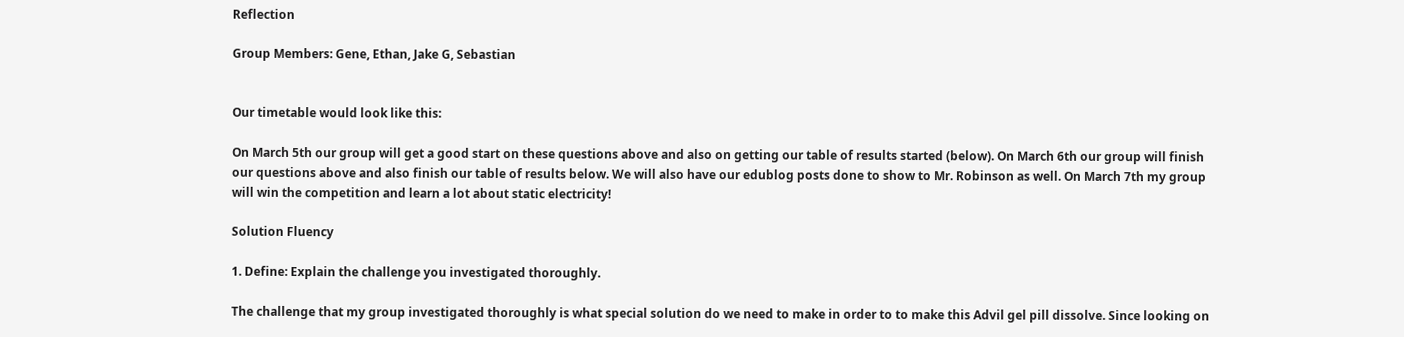Reflection

Group Members: Gene, Ethan, Jake G, Sebastian


Our timetable would look like this:

On March 5th our group will get a good start on these questions above and also on getting our table of results started (below). On March 6th our group will finish our questions above and also finish our table of results below. We will also have our edublog posts done to show to Mr. Robinson as well. On March 7th my group will win the competition and learn a lot about static electricity!

Solution Fluency

1. Define: Explain the challenge you investigated thoroughly.

The challenge that my group investigated thoroughly is what special solution do we need to make in order to to make this Advil gel pill dissolve. Since looking on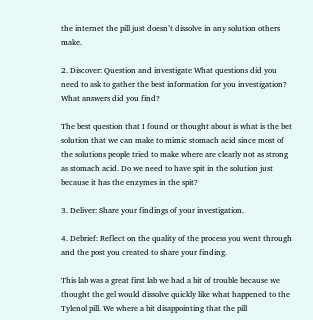the internet the pill just doesn’t dissolve in any solution others make.

2. Discover: Question and investigate What questions did you need to ask to gather the best information for you investigation? What answers did you find?

The best question that I found or thought about is what is the bet solution that we can make to mimic stomach acid since most of the solutions people tried to make where are clearly not as strong as stomach acid. Do we need to have spit in the solution just because it has the enzymes in the spit?

3. Deliver: Share your findings of your investigation.

4. Debrief: Reflect on the quality of the process you went through and the post you created to share your finding.

This lab was a great first lab we had a bit of trouble because we thought the gel would dissolve quickly like what happened to the Tylenol pill. We where a bit disappointing that the pill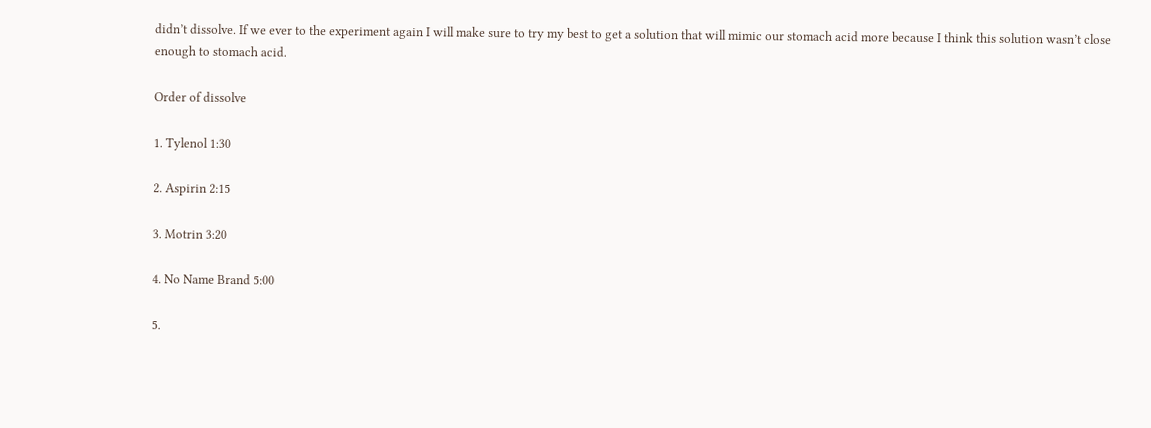didn’t dissolve. If we ever to the experiment again I will make sure to try my best to get a solution that will mimic our stomach acid more because I think this solution wasn’t close enough to stomach acid.

Order of dissolve

1. Tylenol 1:30

2. Aspirin 2:15

3. Motrin 3:20

4. No Name Brand 5:00

5.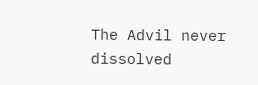The Advil never dissolved